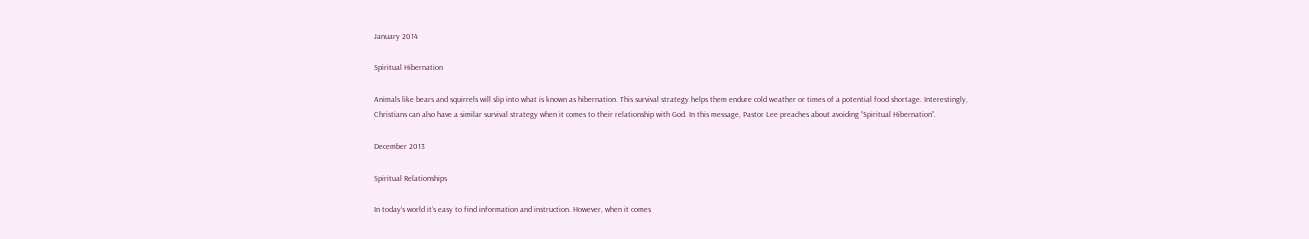January 2014

Spiritual Hibernation

Animals like bears and squirrels will slip into what is known as hibernation. This survival strategy helps them endure cold weather or times of a potential food shortage. Interestingly, Christians can also have a similar survival strategy when it comes to their relationship with God. In this message, Pastor Lee preaches about avoiding “Spiritual Hibernation”.

December 2013

Spiritual Relationships

In today’s world it’s easy to find information and instruction. However, when it comes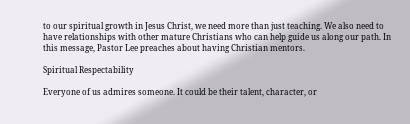to our spiritual growth in Jesus Christ, we need more than just teaching. We also need to have relationships with other mature Christians who can help guide us along our path. In this message, Pastor Lee preaches about having Christian mentors.

Spiritual Respectability

Everyone of us admires someone. It could be their talent, character, or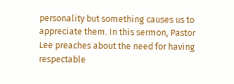personality but something causes us to appreciate them. In this sermon, Pastor Lee preaches about the need for having respectable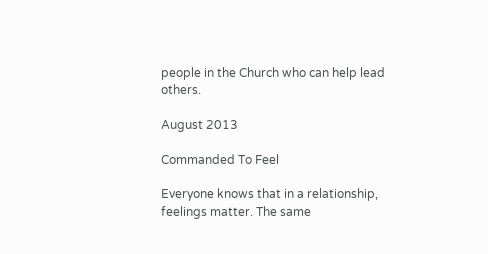people in the Church who can help lead others.

August 2013

Commanded To Feel

Everyone knows that in a relationship, feelings matter. The same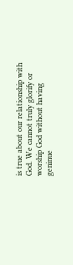is true about our relationship with God. We cannot truly glorify or worship God without having geninue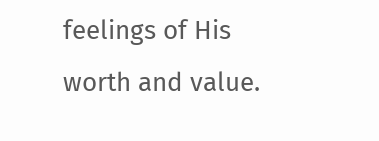feelings of His worth and value.